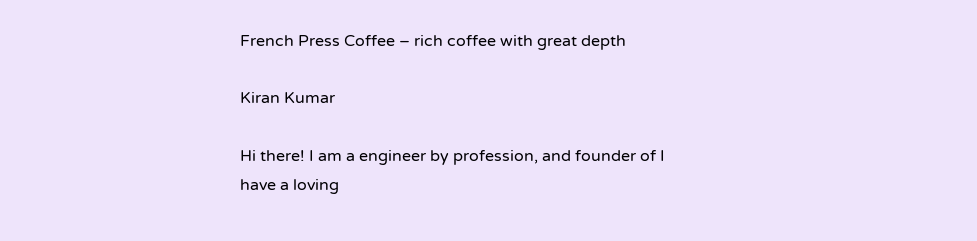French Press Coffee – rich coffee with great depth

Kiran Kumar

Hi there! I am a engineer by profession, and founder of I have a loving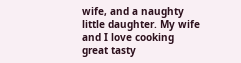wife, and a naughty little daughter. My wife and I love cooking great tasty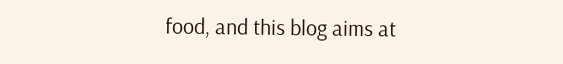food, and this blog aims at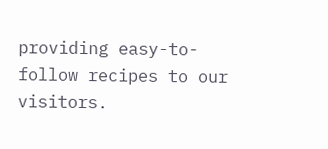providing easy-to-follow recipes to our visitors.